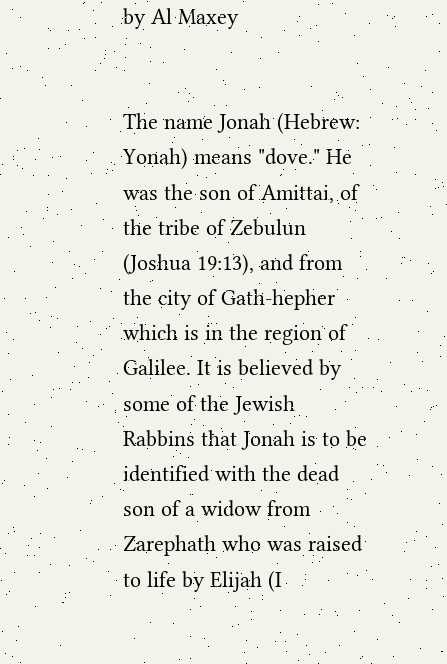by Al Maxey


The name Jonah (Hebrew: Yonah) means "dove." He was the son of Amittai, of the tribe of Zebulun (Joshua 19:13), and from the city of Gath-hepher which is in the region of Galilee. It is believed by some of the Jewish Rabbins that Jonah is to be identified with the dead son of a widow from Zarephath who was raised to life by Elijah (I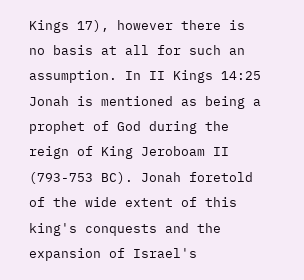Kings 17), however there is no basis at all for such an assumption. In II Kings 14:25 Jonah is mentioned as being a prophet of God during the reign of King Jeroboam II (793-753 BC). Jonah foretold of the wide extent of this king's conquests and the expansion of Israel's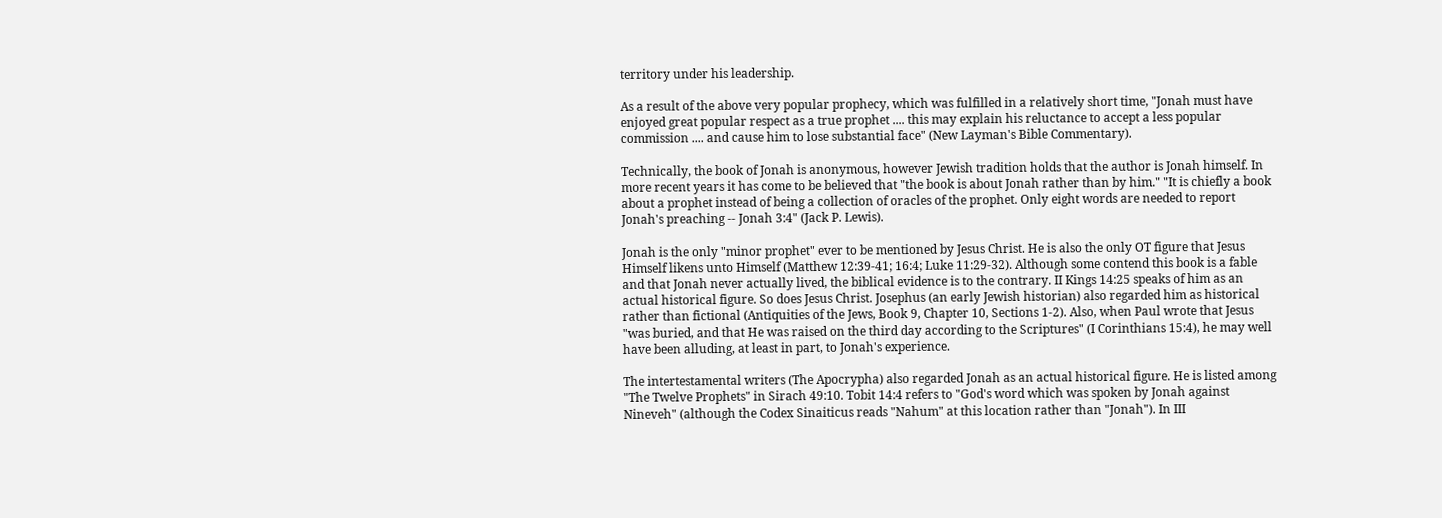territory under his leadership.

As a result of the above very popular prophecy, which was fulfilled in a relatively short time, "Jonah must have enjoyed great popular respect as a true prophet .... this may explain his reluctance to accept a less popular commission .... and cause him to lose substantial face" (New Layman's Bible Commentary).

Technically, the book of Jonah is anonymous, however Jewish tradition holds that the author is Jonah himself. In more recent years it has come to be believed that "the book is about Jonah rather than by him." "It is chiefly a book about a prophet instead of being a collection of oracles of the prophet. Only eight words are needed to report Jonah's preaching -- Jonah 3:4" (Jack P. Lewis).

Jonah is the only "minor prophet" ever to be mentioned by Jesus Christ. He is also the only OT figure that Jesus Himself likens unto Himself (Matthew 12:39-41; 16:4; Luke 11:29-32). Although some contend this book is a fable and that Jonah never actually lived, the biblical evidence is to the contrary. II Kings 14:25 speaks of him as an actual historical figure. So does Jesus Christ. Josephus (an early Jewish historian) also regarded him as historical rather than fictional (Antiquities of the Jews, Book 9, Chapter 10, Sections 1-2). Also, when Paul wrote that Jesus "was buried, and that He was raised on the third day according to the Scriptures" (I Corinthians 15:4), he may well have been alluding, at least in part, to Jonah's experience.

The intertestamental writers (The Apocrypha) also regarded Jonah as an actual historical figure. He is listed among "The Twelve Prophets" in Sirach 49:10. Tobit 14:4 refers to "God's word which was spoken by Jonah against Nineveh" (although the Codex Sinaiticus reads "Nahum" at this location rather than "Jonah"). In III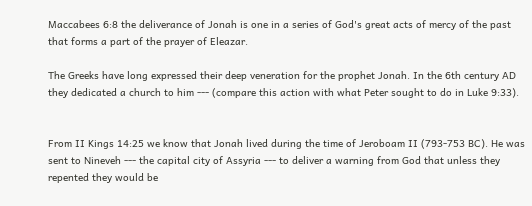Maccabees 6:8 the deliverance of Jonah is one in a series of God's great acts of mercy of the past that forms a part of the prayer of Eleazar.

The Greeks have long expressed their deep veneration for the prophet Jonah. In the 6th century AD they dedicated a church to him --- (compare this action with what Peter sought to do in Luke 9:33).


From II Kings 14:25 we know that Jonah lived during the time of Jeroboam II (793-753 BC). He was sent to Nineveh --- the capital city of Assyria --- to deliver a warning from God that unless they repented they would be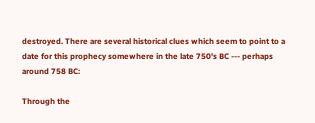destroyed. There are several historical clues which seem to point to a date for this prophecy somewhere in the late 750's BC --- perhaps around 758 BC:

Through the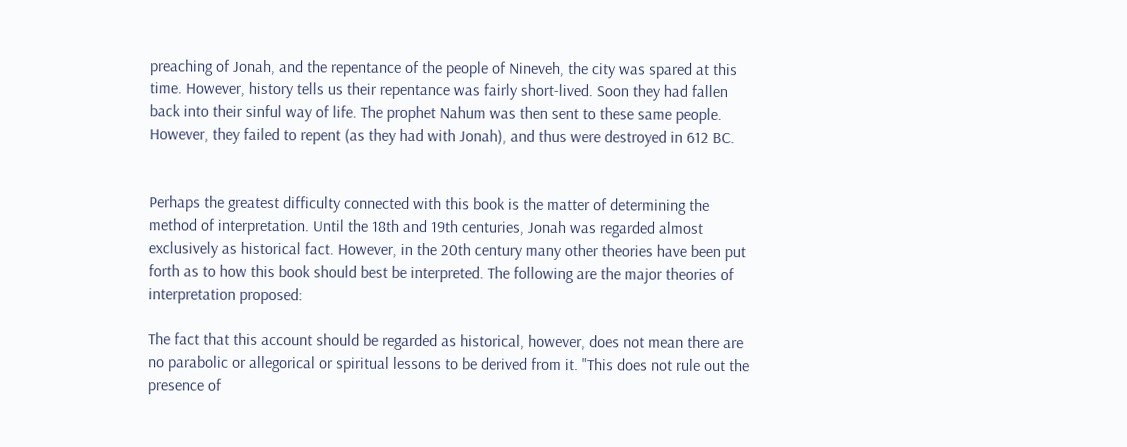preaching of Jonah, and the repentance of the people of Nineveh, the city was spared at this time. However, history tells us their repentance was fairly short-lived. Soon they had fallen back into their sinful way of life. The prophet Nahum was then sent to these same people. However, they failed to repent (as they had with Jonah), and thus were destroyed in 612 BC.


Perhaps the greatest difficulty connected with this book is the matter of determining the method of interpretation. Until the 18th and 19th centuries, Jonah was regarded almost exclusively as historical fact. However, in the 20th century many other theories have been put forth as to how this book should best be interpreted. The following are the major theories of interpretation proposed:

The fact that this account should be regarded as historical, however, does not mean there are no parabolic or allegorical or spiritual lessons to be derived from it. "This does not rule out the presence of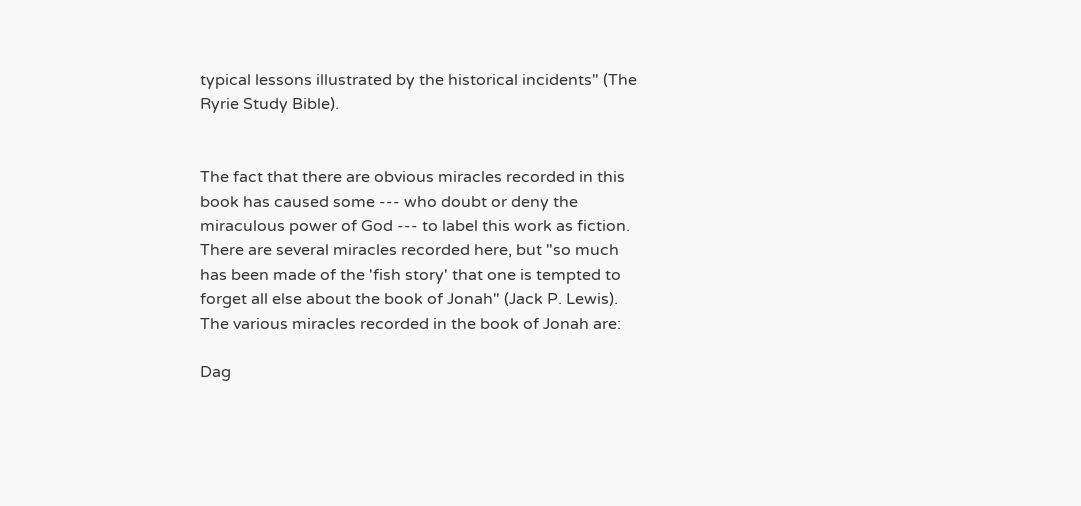typical lessons illustrated by the historical incidents" (The Ryrie Study Bible).


The fact that there are obvious miracles recorded in this book has caused some --- who doubt or deny the miraculous power of God --- to label this work as fiction. There are several miracles recorded here, but "so much has been made of the 'fish story' that one is tempted to forget all else about the book of Jonah" (Jack P. Lewis). The various miracles recorded in the book of Jonah are:

Dag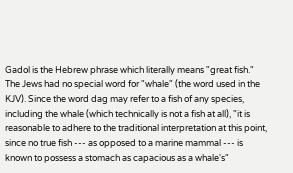Gadol is the Hebrew phrase which literally means "great fish." The Jews had no special word for "whale" (the word used in the KJV). Since the word dag may refer to a fish of any species, including the whale (which technically is not a fish at all), "it is reasonable to adhere to the traditional interpretation at this point, since no true fish --- as opposed to a marine mammal --- is known to possess a stomach as capacious as a whale's"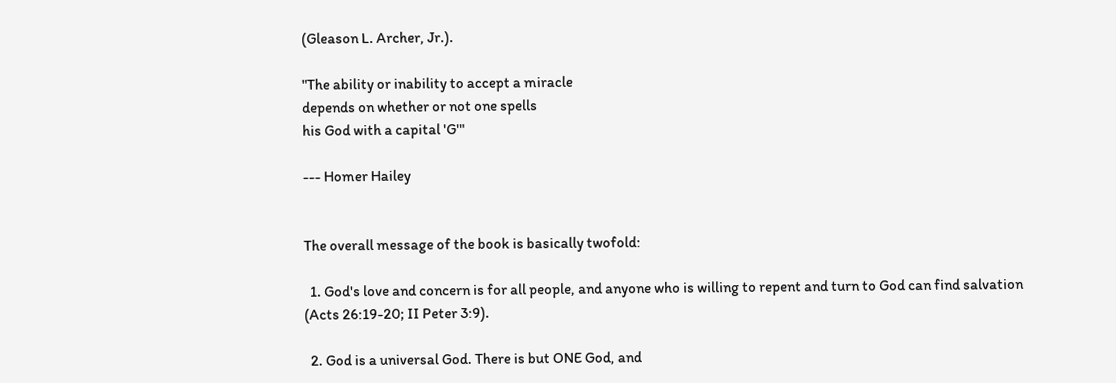(Gleason L. Archer, Jr.).

"The ability or inability to accept a miracle
depends on whether or not one spells
his God with a capital 'G'"

--- Homer Hailey


The overall message of the book is basically twofold:

  1. God's love and concern is for all people, and anyone who is willing to repent and turn to God can find salvation (Acts 26:19-20; II Peter 3:9).

  2. God is a universal God. There is but ONE God, and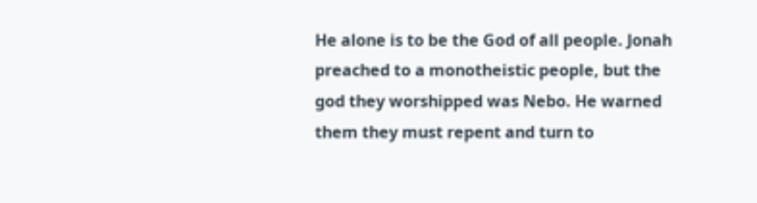He alone is to be the God of all people. Jonah preached to a monotheistic people, but the god they worshipped was Nebo. He warned them they must repent and turn to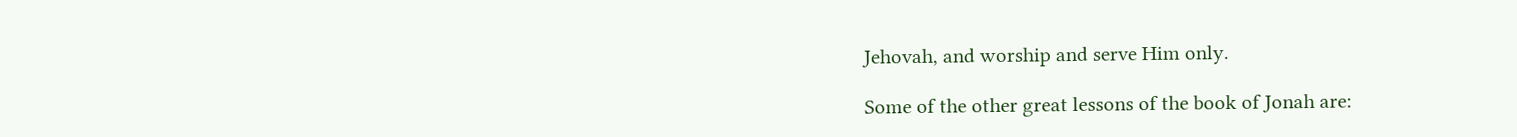Jehovah, and worship and serve Him only.

Some of the other great lessons of the book of Jonah are: